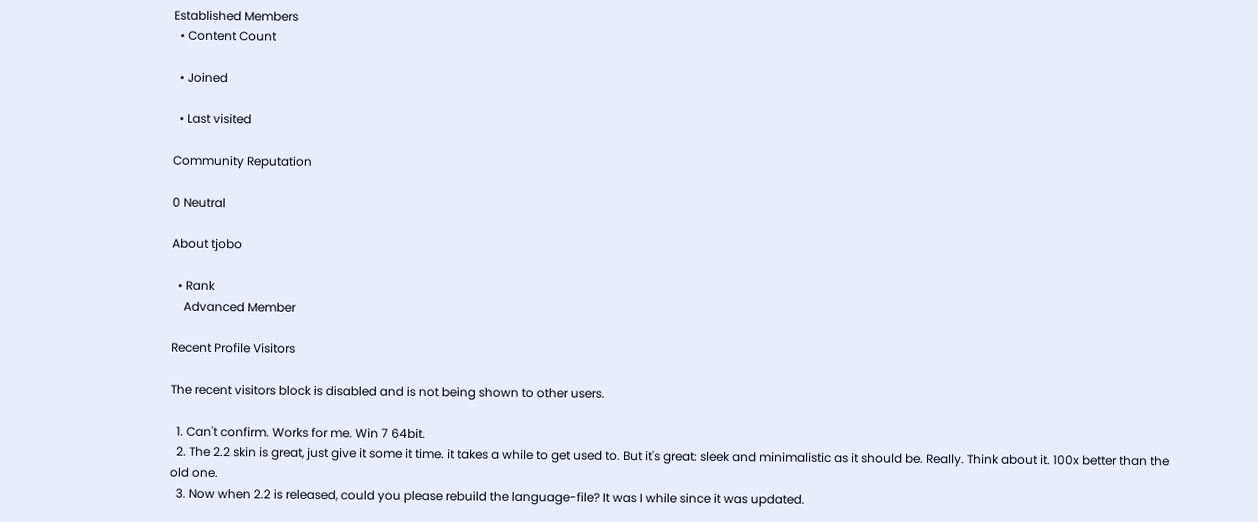Established Members
  • Content Count

  • Joined

  • Last visited

Community Reputation

0 Neutral

About tjobo

  • Rank
    Advanced Member

Recent Profile Visitors

The recent visitors block is disabled and is not being shown to other users.

  1. Can't confirm. Works for me. Win 7 64bit.
  2. The 2.2 skin is great, just give it some it time. it takes a while to get used to. But it's great: sleek and minimalistic as it should be. Really. Think about it. 100x better than the old one.
  3. Now when 2.2 is released, could you please rebuild the language-file? It was I while since it was updated.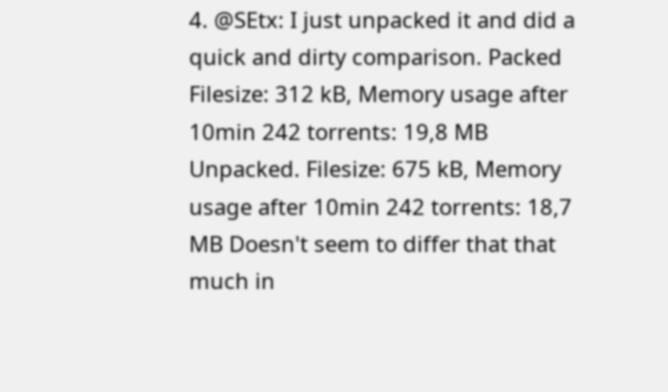4. @SEtx: I just unpacked it and did a quick and dirty comparison. Packed Filesize: 312 kB, Memory usage after 10min 242 torrents: 19,8 MB Unpacked. Filesize: 675 kB, Memory usage after 10min 242 torrents: 18,7 MB Doesn't seem to differ that that much in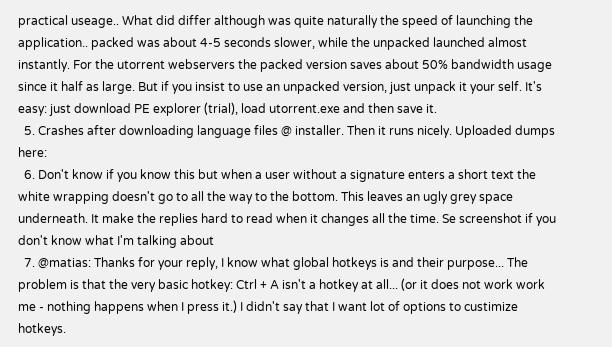practical useage.. What did differ although was quite naturally the speed of launching the application.. packed was about 4-5 seconds slower, while the unpacked launched almost instantly. For the utorrent webservers the packed version saves about 50% bandwidth usage since it half as large. But if you insist to use an unpacked version, just unpack it your self. It's easy: just download PE explorer (trial), load utorrent.exe and then save it.
  5. Crashes after downloading language files @ installer. Then it runs nicely. Uploaded dumps here:
  6. Don't know if you know this but when a user without a signature enters a short text the white wrapping doesn't go to all the way to the bottom. This leaves an ugly grey space underneath. It make the replies hard to read when it changes all the time. Se screenshot if you don't know what I'm talking about
  7. @matias: Thanks for your reply, I know what global hotkeys is and their purpose... The problem is that the very basic hotkey: Ctrl + A isn't a hotkey at all... (or it does not work work me - nothing happens when I press it.) I didn't say that I want lot of options to custimize hotkeys.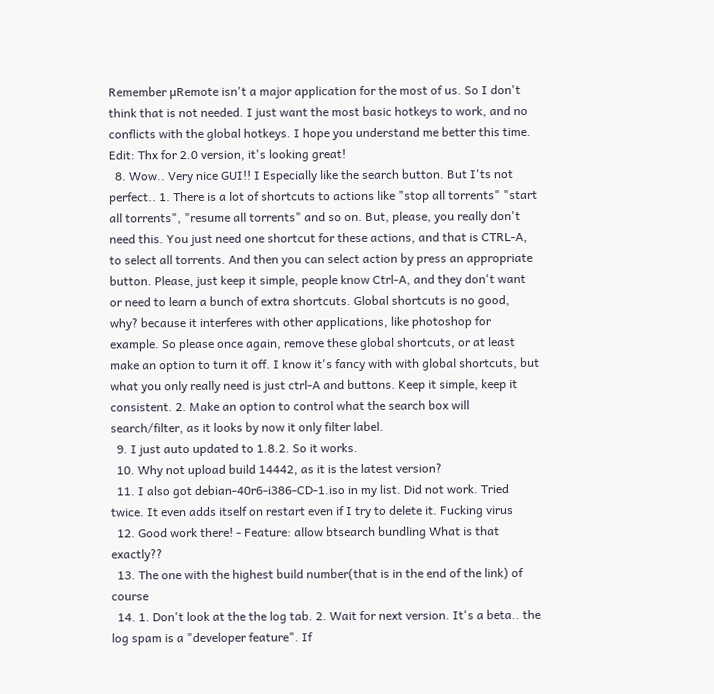Remember µRemote isn't a major application for the most of us. So I don't think that is not needed. I just want the most basic hotkeys to work, and no conflicts with the global hotkeys. I hope you understand me better this time. Edit: Thx for 2.0 version, it's looking great!
  8. Wow.. Very nice GUI!! I Especially like the search button. But I'ts not perfect.. 1. There is a lot of shortcuts to actions like "stop all torrents" "start all torrents", "resume all torrents" and so on. But, please, you really don't need this. You just need one shortcut for these actions, and that is CTRL-A, to select all torrents. And then you can select action by press an appropriate button. Please, just keep it simple, people know Ctrl-A, and they don't want or need to learn a bunch of extra shortcuts. Global shortcuts is no good, why? because it interferes with other applications, like photoshop for example. So please once again, remove these global shortcuts, or at least make an option to turn it off. I know it's fancy with with global shortcuts, but what you only really need is just ctrl-A and buttons. Keep it simple, keep it consistent. 2. Make an option to control what the search box will search/filter, as it looks by now it only filter label.
  9. I just auto updated to 1.8.2. So it works.
  10. Why not upload build 14442, as it is the latest version?
  11. I also got debian-40r6-i386-CD-1.iso in my list. Did not work. Tried twice. It even adds itself on restart even if I try to delete it. Fucking virus
  12. Good work there! - Feature: allow btsearch bundling What is that exactly??
  13. The one with the highest build number(that is in the end of the link) of course
  14. 1. Don't look at the the log tab. 2. Wait for next version. It's a beta.. the log spam is a "developer feature". If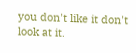you don't like it don't look at it.